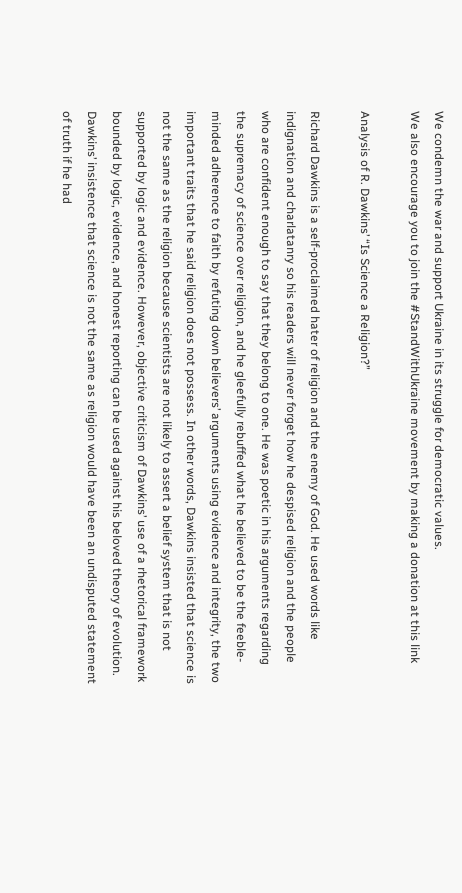We condemn the war and support Ukraine in its struggle for democratic values.
We also encourage you to join the #StandWithUkraine movement by making a donation at this link

Analysis of R. Dawkins’ “Is Science a Religion?”

Richard Dawkins is a self-proclaimed hater of religion and the enemy of God. He used words like indignation and charlatanry so his readers will never forget how he despised religion and the people who are confident enough to say that they belong to one. He was poetic in his arguments regarding the supremacy of science over religion, and he gleefully rebuffed what he believed to be the feeble-minded adherence to faith by refuting down believers’ arguments using evidence and integrity, the two important traits that he said religion does not possess. In other words, Dawkins insisted that science is not the same as the religion because scientists are not likely to assert a belief system that is not supported by logic and evidence. However, objective criticism of Dawkins’ use of a rhetorical framework bounded by logic, evidence, and honest reporting can be used against his beloved theory of evolution. Dawkins’ insistence that science is not the same as religion would have been an undisputed statement of truth if he had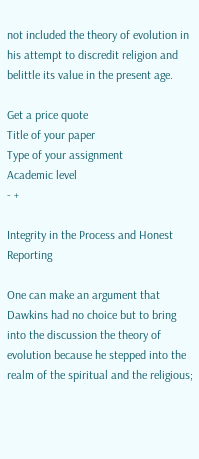not included the theory of evolution in his attempt to discredit religion and belittle its value in the present age.

Get a price quote
Title of your paper
Type of your assignment
Academic level
- +

Integrity in the Process and Honest Reporting

One can make an argument that Dawkins had no choice but to bring into the discussion the theory of evolution because he stepped into the realm of the spiritual and the religious;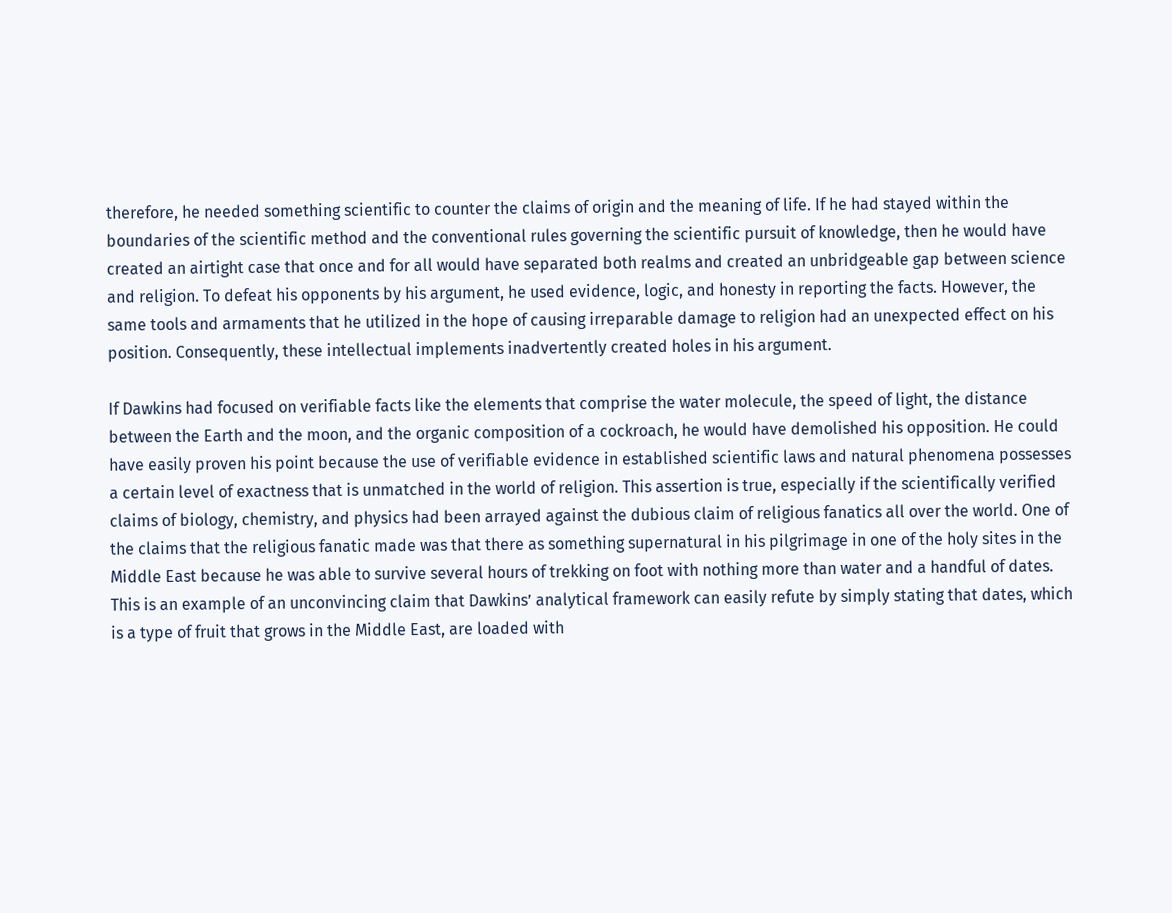therefore, he needed something scientific to counter the claims of origin and the meaning of life. If he had stayed within the boundaries of the scientific method and the conventional rules governing the scientific pursuit of knowledge, then he would have created an airtight case that once and for all would have separated both realms and created an unbridgeable gap between science and religion. To defeat his opponents by his argument, he used evidence, logic, and honesty in reporting the facts. However, the same tools and armaments that he utilized in the hope of causing irreparable damage to religion had an unexpected effect on his position. Consequently, these intellectual implements inadvertently created holes in his argument.

If Dawkins had focused on verifiable facts like the elements that comprise the water molecule, the speed of light, the distance between the Earth and the moon, and the organic composition of a cockroach, he would have demolished his opposition. He could have easily proven his point because the use of verifiable evidence in established scientific laws and natural phenomena possesses a certain level of exactness that is unmatched in the world of religion. This assertion is true, especially if the scientifically verified claims of biology, chemistry, and physics had been arrayed against the dubious claim of religious fanatics all over the world. One of the claims that the religious fanatic made was that there as something supernatural in his pilgrimage in one of the holy sites in the Middle East because he was able to survive several hours of trekking on foot with nothing more than water and a handful of dates. This is an example of an unconvincing claim that Dawkins’ analytical framework can easily refute by simply stating that dates, which is a type of fruit that grows in the Middle East, are loaded with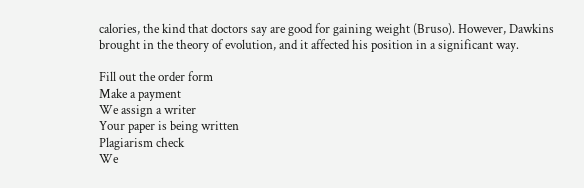calories, the kind that doctors say are good for gaining weight (Bruso). However, Dawkins brought in the theory of evolution, and it affected his position in a significant way.

Fill out the order form
Make a payment
We assign a writer
Your paper is being written
Plagiarism check
We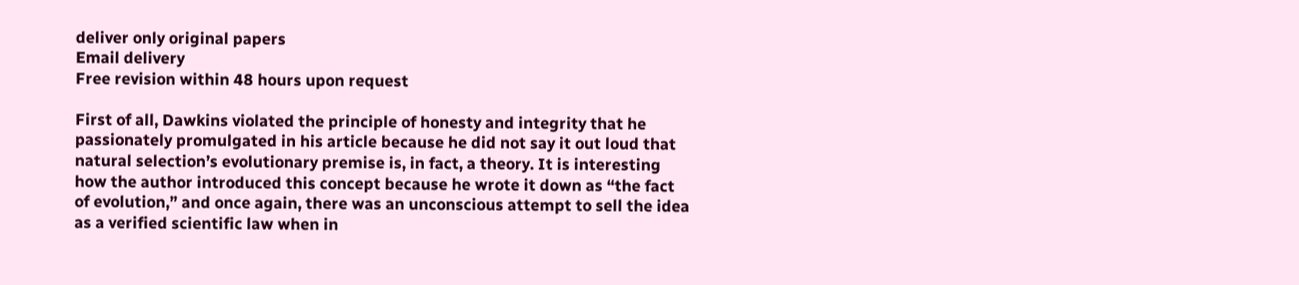deliver only original papers
Email delivery
Free revision within 48 hours upon request

First of all, Dawkins violated the principle of honesty and integrity that he passionately promulgated in his article because he did not say it out loud that natural selection’s evolutionary premise is, in fact, a theory. It is interesting how the author introduced this concept because he wrote it down as “the fact of evolution,” and once again, there was an unconscious attempt to sell the idea as a verified scientific law when in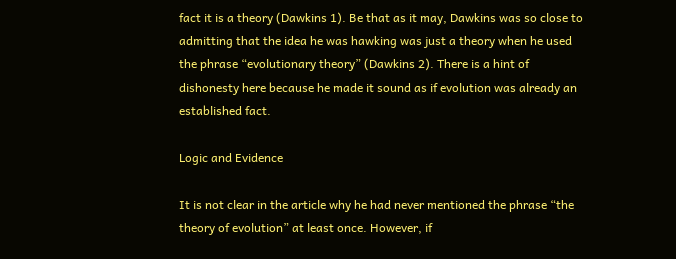fact it is a theory (Dawkins 1). Be that as it may, Dawkins was so close to admitting that the idea he was hawking was just a theory when he used the phrase “evolutionary theory” (Dawkins 2). There is a hint of dishonesty here because he made it sound as if evolution was already an established fact.

Logic and Evidence

It is not clear in the article why he had never mentioned the phrase “the theory of evolution” at least once. However, if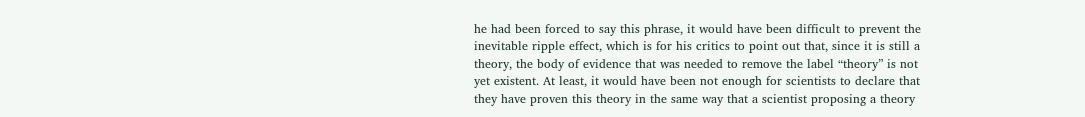he had been forced to say this phrase, it would have been difficult to prevent the inevitable ripple effect, which is for his critics to point out that, since it is still a theory, the body of evidence that was needed to remove the label “theory” is not yet existent. At least, it would have been not enough for scientists to declare that they have proven this theory in the same way that a scientist proposing a theory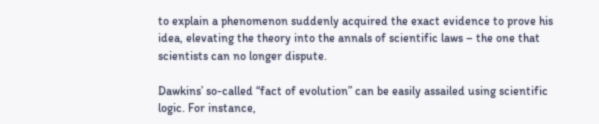to explain a phenomenon suddenly acquired the exact evidence to prove his idea, elevating the theory into the annals of scientific laws – the one that scientists can no longer dispute.

Dawkins’ so-called “fact of evolution” can be easily assailed using scientific logic. For instance,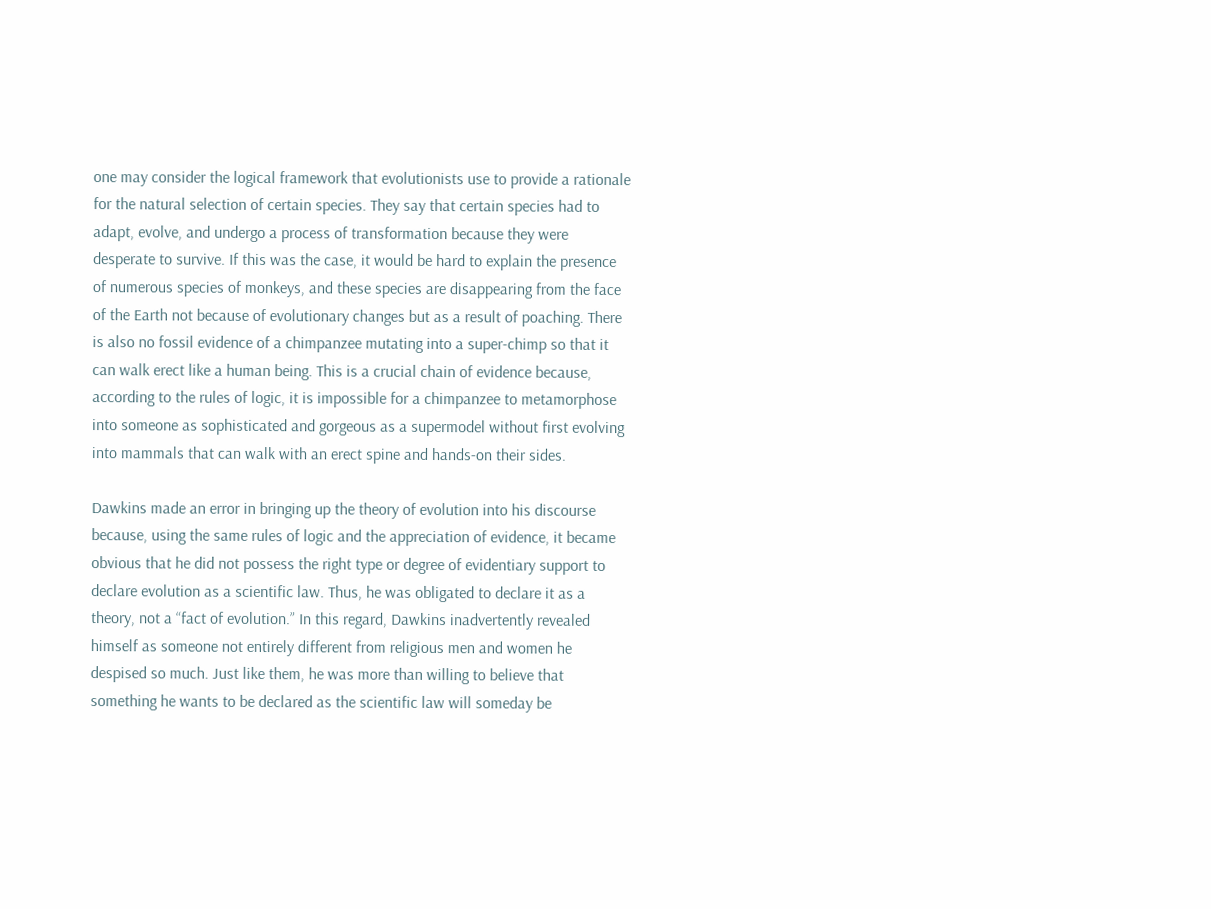one may consider the logical framework that evolutionists use to provide a rationale for the natural selection of certain species. They say that certain species had to adapt, evolve, and undergo a process of transformation because they were desperate to survive. If this was the case, it would be hard to explain the presence of numerous species of monkeys, and these species are disappearing from the face of the Earth not because of evolutionary changes but as a result of poaching. There is also no fossil evidence of a chimpanzee mutating into a super-chimp so that it can walk erect like a human being. This is a crucial chain of evidence because, according to the rules of logic, it is impossible for a chimpanzee to metamorphose into someone as sophisticated and gorgeous as a supermodel without first evolving into mammals that can walk with an erect spine and hands-on their sides.

Dawkins made an error in bringing up the theory of evolution into his discourse because, using the same rules of logic and the appreciation of evidence, it became obvious that he did not possess the right type or degree of evidentiary support to declare evolution as a scientific law. Thus, he was obligated to declare it as a theory, not a “fact of evolution.” In this regard, Dawkins inadvertently revealed himself as someone not entirely different from religious men and women he despised so much. Just like them, he was more than willing to believe that something he wants to be declared as the scientific law will someday be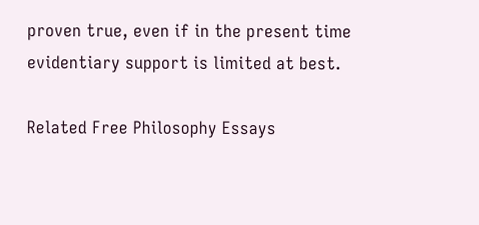proven true, even if in the present time evidentiary support is limited at best.

Related Free Philosophy Essays